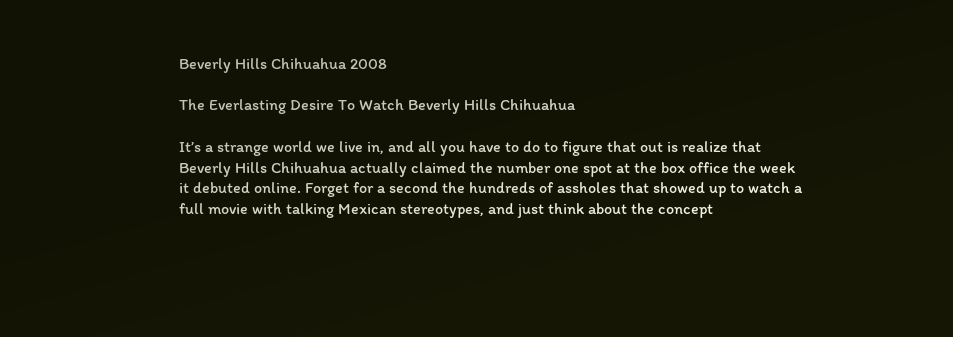Beverly Hills Chihuahua 2008

The Everlasting Desire To Watch Beverly Hills Chihuahua

It’s a strange world we live in, and all you have to do to figure that out is realize that Beverly Hills Chihuahua actually claimed the number one spot at the box office the week it debuted online. Forget for a second the hundreds of assholes that showed up to watch a full movie with talking Mexican stereotypes, and just think about the concept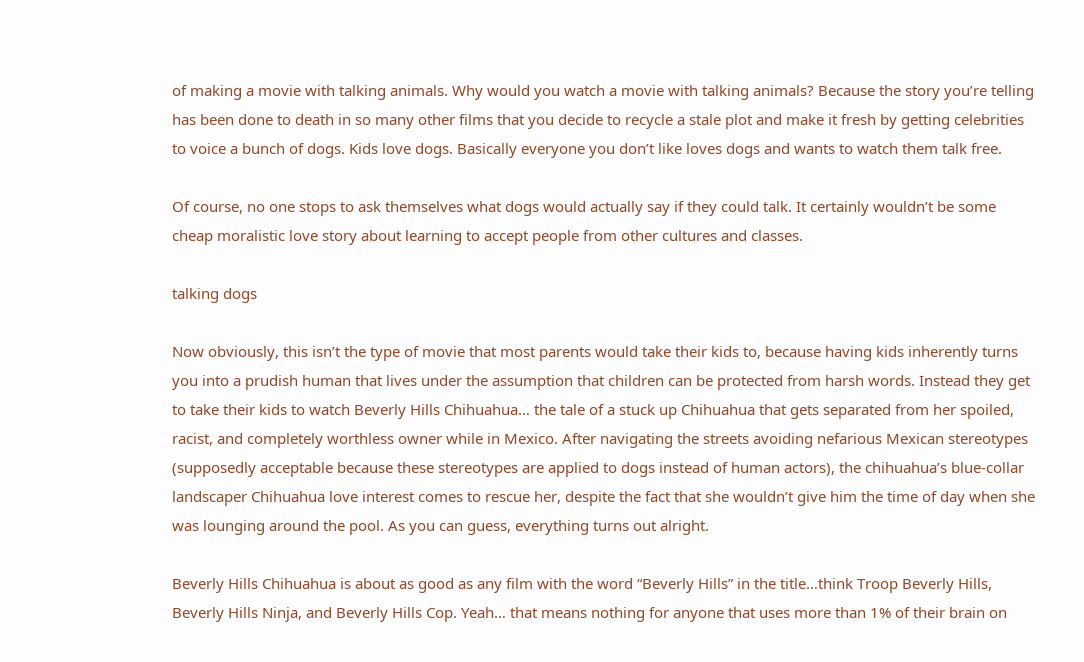of making a movie with talking animals. Why would you watch a movie with talking animals? Because the story you’re telling has been done to death in so many other films that you decide to recycle a stale plot and make it fresh by getting celebrities to voice a bunch of dogs. Kids love dogs. Basically everyone you don’t like loves dogs and wants to watch them talk free.

Of course, no one stops to ask themselves what dogs would actually say if they could talk. It certainly wouldn’t be some cheap moralistic love story about learning to accept people from other cultures and classes.

talking dogs

Now obviously, this isn’t the type of movie that most parents would take their kids to, because having kids inherently turns you into a prudish human that lives under the assumption that children can be protected from harsh words. Instead they get to take their kids to watch Beverly Hills Chihuahua… the tale of a stuck up Chihuahua that gets separated from her spoiled, racist, and completely worthless owner while in Mexico. After navigating the streets avoiding nefarious Mexican stereotypes (supposedly acceptable because these stereotypes are applied to dogs instead of human actors), the chihuahua’s blue-collar landscaper Chihuahua love interest comes to rescue her, despite the fact that she wouldn’t give him the time of day when she was lounging around the pool. As you can guess, everything turns out alright.

Beverly Hills Chihuahua is about as good as any film with the word “Beverly Hills” in the title…think Troop Beverly Hills, Beverly Hills Ninja, and Beverly Hills Cop. Yeah… that means nothing for anyone that uses more than 1% of their brain on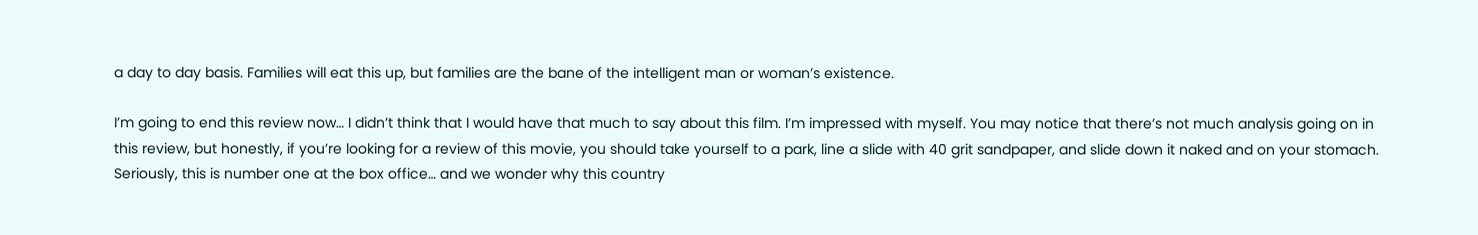a day to day basis. Families will eat this up, but families are the bane of the intelligent man or woman’s existence.

I’m going to end this review now… I didn’t think that I would have that much to say about this film. I’m impressed with myself. You may notice that there’s not much analysis going on in this review, but honestly, if you’re looking for a review of this movie, you should take yourself to a park, line a slide with 40 grit sandpaper, and slide down it naked and on your stomach. Seriously, this is number one at the box office… and we wonder why this country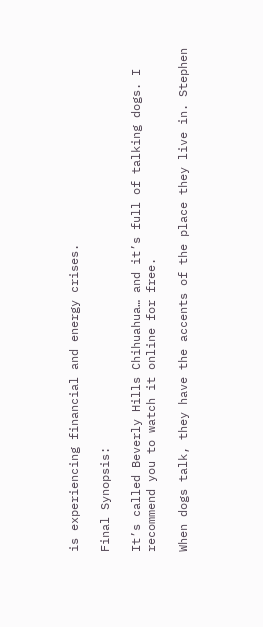is experiencing financial and energy crises.

Final Synopsis:

It’s called Beverly Hills Chihuahua… and it’s full of talking dogs. I recommend you to watch it online for free.

When dogs talk, they have the accents of the place they live in. Stephen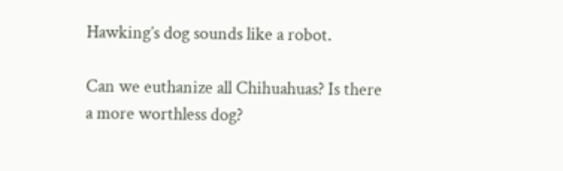Hawking’s dog sounds like a robot.

Can we euthanize all Chihuahuas? Is there a more worthless dog?